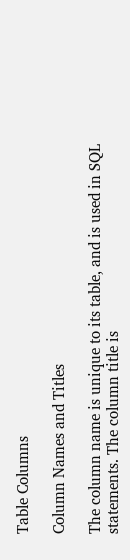Table Columns

Column Names and Titles

The column name is unique to its table, and is used in SQL statements. The column title is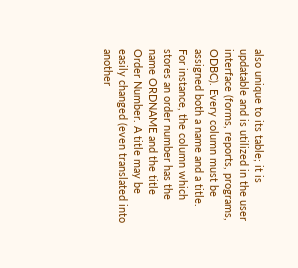also unique to its table; it is updatable and is utilized in the user interface (forms, reports, programs, ODBC). Every column must be assigned both a name and a title. For instance, the column which stores an order number has the name ORDNAME and the title Order Number. A title may be easily changed (even translated into another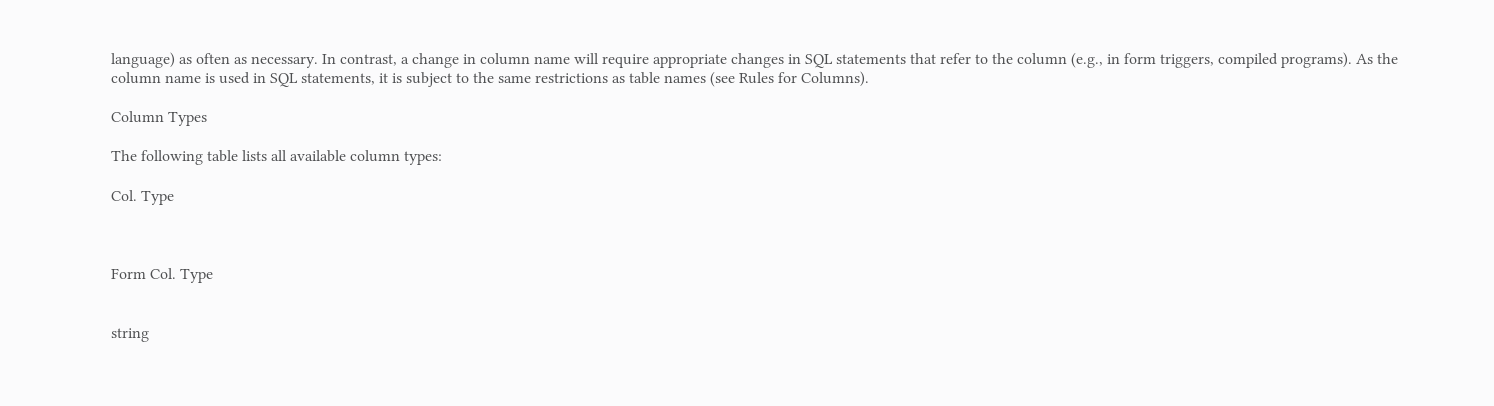language) as often as necessary. In contrast, a change in column name will require appropriate changes in SQL statements that refer to the column (e.g., in form triggers, compiled programs). As the column name is used in SQL statements, it is subject to the same restrictions as table names (see Rules for Columns).

Column Types

The following table lists all available column types:

Col. Type



Form Col. Type


string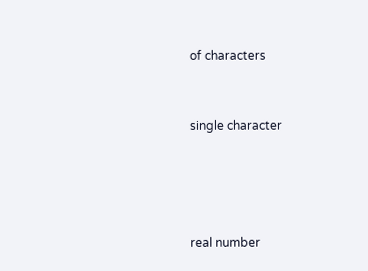of characters


single character




real number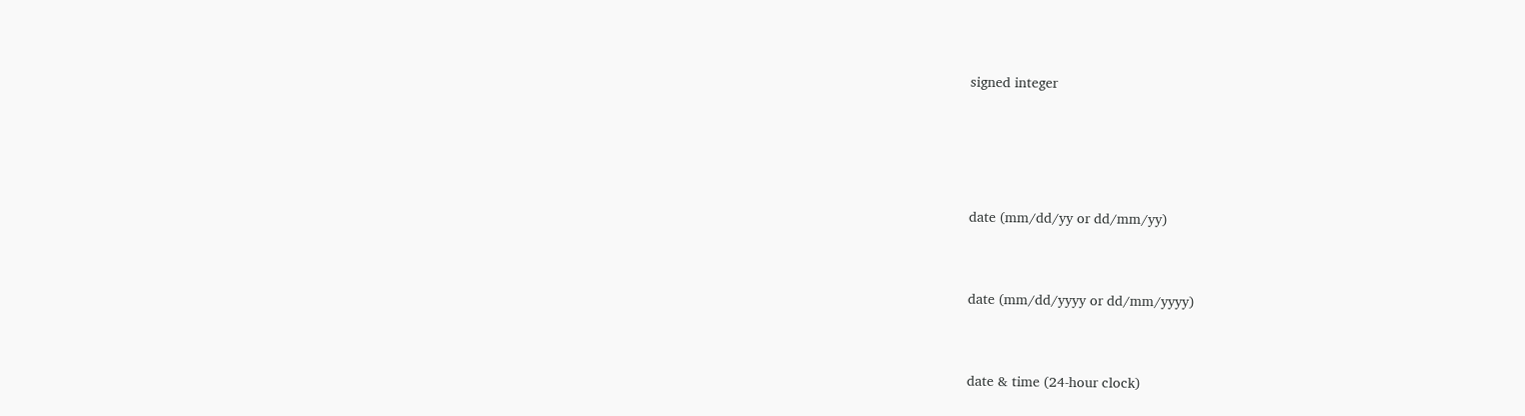signed integer




date (mm/dd/yy or dd/mm/yy)


date (mm/dd/yyyy or dd/mm/yyyy)


date & time (24-hour clock)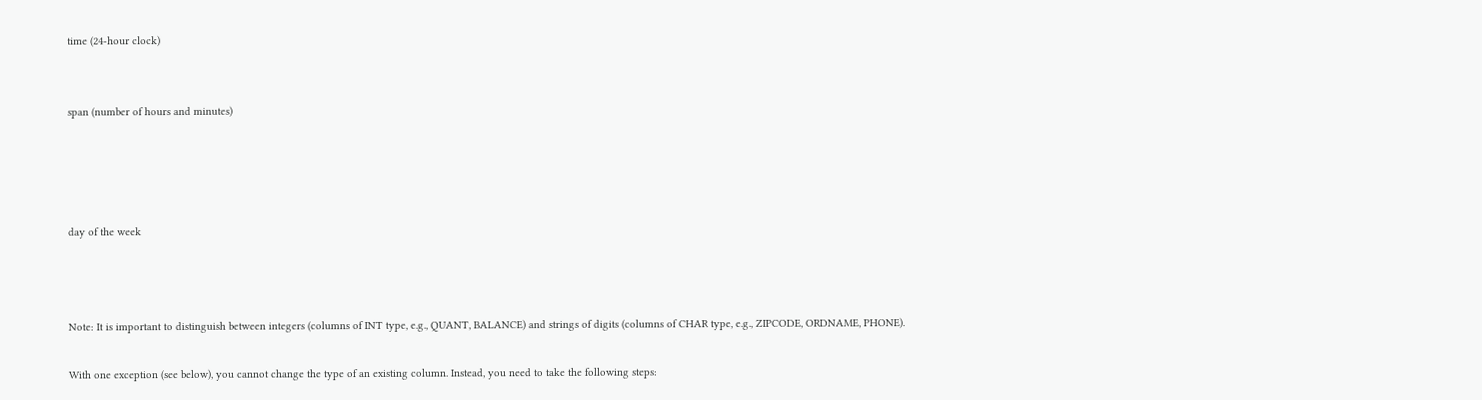time (24-hour clock)


span (number of hours and minutes)




day of the week



Note: It is important to distinguish between integers (columns of INT type, e.g., QUANT, BALANCE) and strings of digits (columns of CHAR type, e.g., ZIPCODE, ORDNAME, PHONE).

With one exception (see below), you cannot change the type of an existing column. Instead, you need to take the following steps: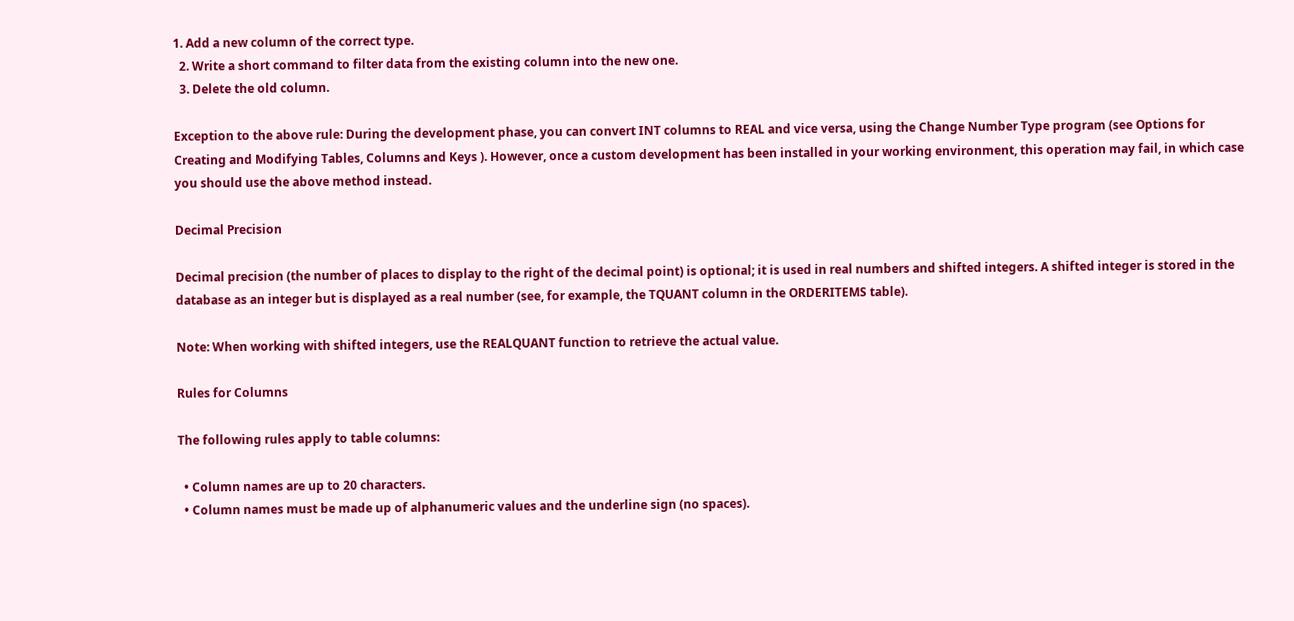1. Add a new column of the correct type.
  2. Write a short command to filter data from the existing column into the new one.
  3. Delete the old column.

Exception to the above rule: During the development phase, you can convert INT columns to REAL and vice versa, using the Change Number Type program (see Options for Creating and Modifying Tables, Columns and Keys ). However, once a custom development has been installed in your working environment, this operation may fail, in which case you should use the above method instead.

Decimal Precision

Decimal precision (the number of places to display to the right of the decimal point) is optional; it is used in real numbers and shifted integers. A shifted integer is stored in the database as an integer but is displayed as a real number (see, for example, the TQUANT column in the ORDERITEMS table).

Note: When working with shifted integers, use the REALQUANT function to retrieve the actual value.

Rules for Columns

The following rules apply to table columns:

  • Column names are up to 20 characters.
  • Column names must be made up of alphanumeric values and the underline sign (no spaces).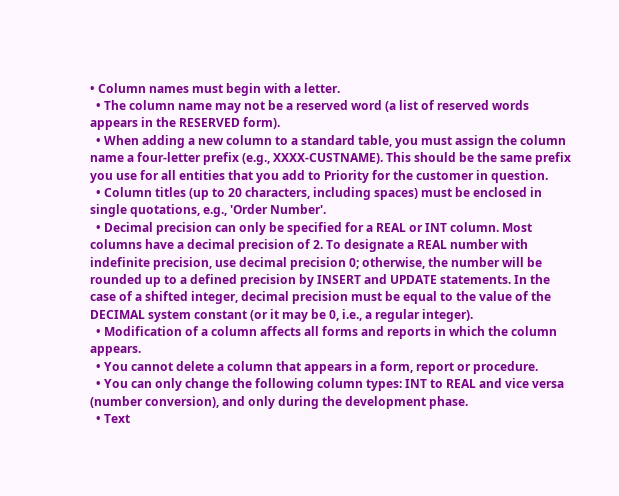• Column names must begin with a letter.
  • The column name may not be a reserved word (a list of reserved words appears in the RESERVED form).
  • When adding a new column to a standard table, you must assign the column name a four-letter prefix (e.g., XXXX-CUSTNAME). This should be the same prefix you use for all entities that you add to Priority for the customer in question.
  • Column titles (up to 20 characters, including spaces) must be enclosed in single quotations, e.g., 'Order Number'.
  • Decimal precision can only be specified for a REAL or INT column. Most columns have a decimal precision of 2. To designate a REAL number with indefinite precision, use decimal precision 0; otherwise, the number will be rounded up to a defined precision by INSERT and UPDATE statements. In the case of a shifted integer, decimal precision must be equal to the value of the DECIMAL system constant (or it may be 0, i.e., a regular integer).
  • Modification of a column affects all forms and reports in which the column appears.
  • You cannot delete a column that appears in a form, report or procedure.
  • You can only change the following column types: INT to REAL and vice versa (number conversion), and only during the development phase.
  • Text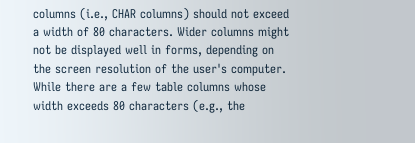columns (i.e., CHAR columns) should not exceed a width of 80 characters. Wider columns might not be displayed well in forms, depending on the screen resolution of the user's computer. While there are a few table columns whose width exceeds 80 characters (e.g., the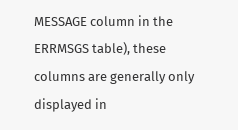MESSAGE column in the ERRMSGS table), these columns are generally only displayed in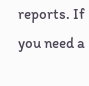reports. If you need a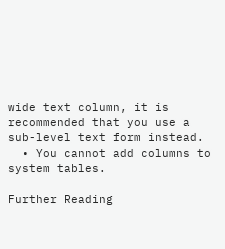wide text column, it is recommended that you use a sub-level text form instead.
  • You cannot add columns to system tables.

Further Reading